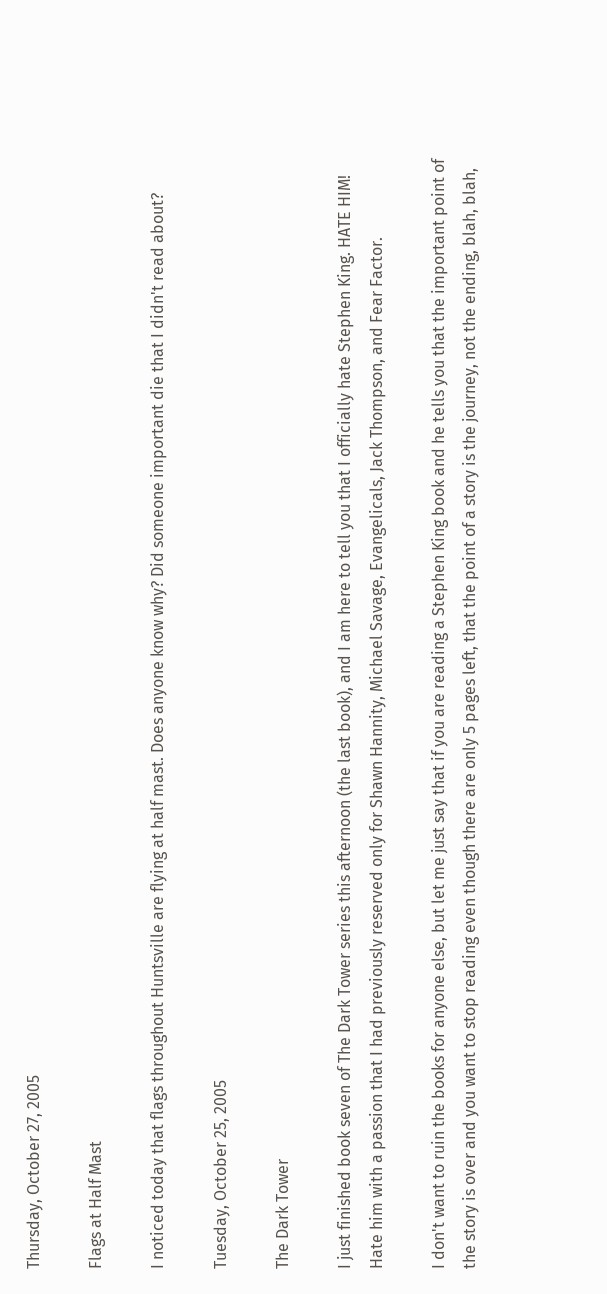Thursday, October 27, 2005

Flags at Half Mast

I noticed today that flags throughout Huntsville are flying at half mast. Does anyone know why? Did someone important die that I didn't read about?

Tuesday, October 25, 2005

The Dark Tower

I just finished book seven of The Dark Tower series this afternoon (the last book), and I am here to tell you that I officially hate Stephen King. HATE HIM! Hate him with a passion that I had previously reserved only for Shawn Hannity, Michael Savage, Evangelicals, Jack Thompson, and Fear Factor.

I don't want to ruin the books for anyone else, but let me just say that if you are reading a Stephen King book and he tells you that the important point of the story is over and you want to stop reading even though there are only 5 pages left, that the point of a story is the journey, not the ending, blah, blah,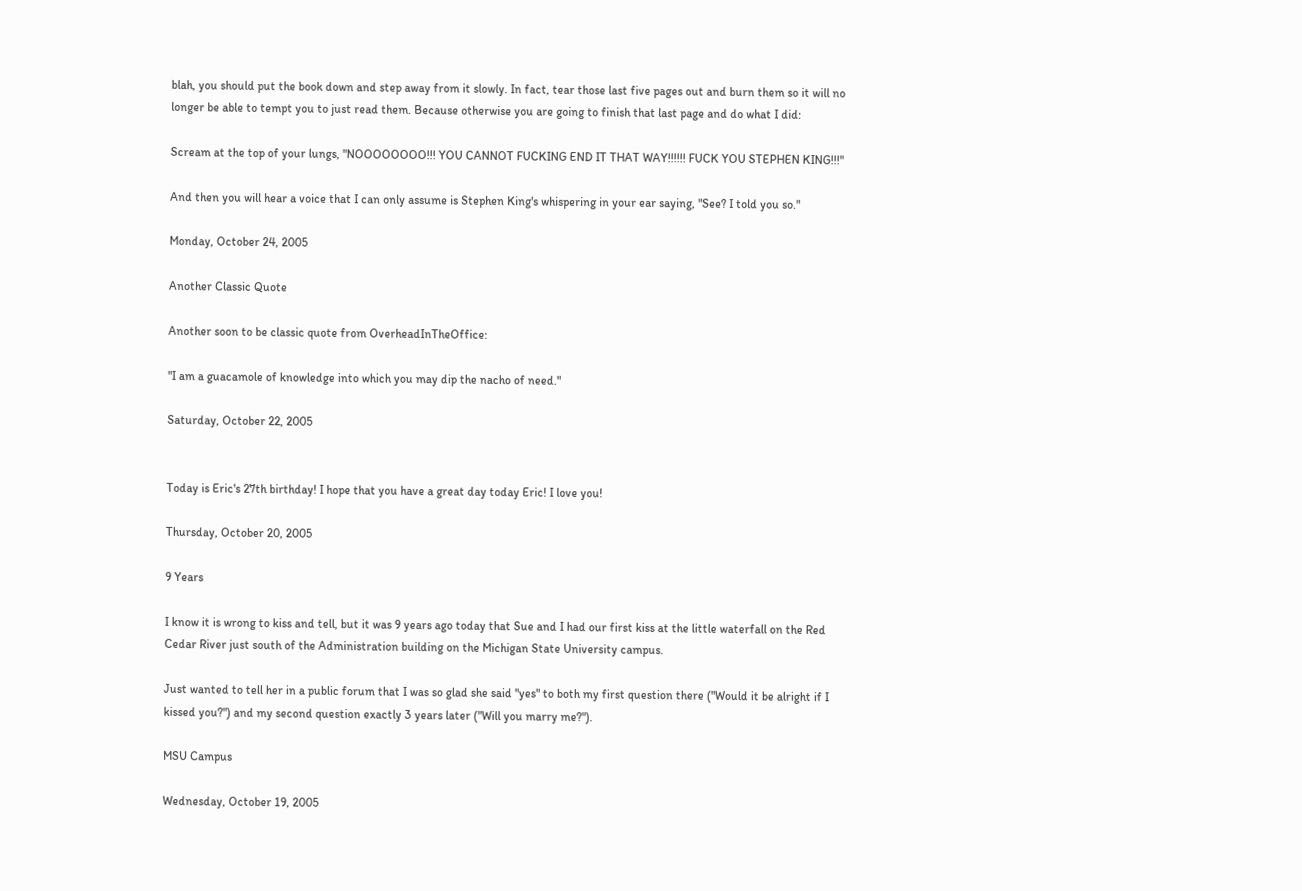blah, you should put the book down and step away from it slowly. In fact, tear those last five pages out and burn them so it will no longer be able to tempt you to just read them. Because otherwise you are going to finish that last page and do what I did:

Scream at the top of your lungs, "NOOOOOOOO!!! YOU CANNOT FUCKING END IT THAT WAY!!!!!! FUCK YOU STEPHEN KING!!!"

And then you will hear a voice that I can only assume is Stephen King's whispering in your ear saying, "See? I told you so."

Monday, October 24, 2005

Another Classic Quote

Another soon to be classic quote from OverheadInTheOffice:

"I am a guacamole of knowledge into which you may dip the nacho of need."

Saturday, October 22, 2005


Today is Eric's 27th birthday! I hope that you have a great day today Eric! I love you!

Thursday, October 20, 2005

9 Years

I know it is wrong to kiss and tell, but it was 9 years ago today that Sue and I had our first kiss at the little waterfall on the Red Cedar River just south of the Administration building on the Michigan State University campus.

Just wanted to tell her in a public forum that I was so glad she said "yes" to both my first question there ("Would it be alright if I kissed you?") and my second question exactly 3 years later ("Will you marry me?").

MSU Campus

Wednesday, October 19, 2005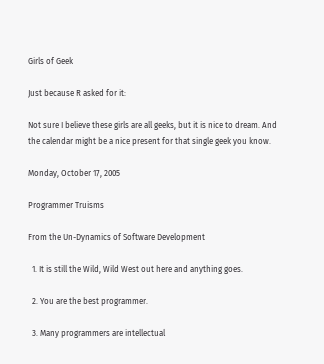Girls of Geek

Just because R asked for it:

Not sure I believe these girls are all geeks, but it is nice to dream. And the calendar might be a nice present for that single geek you know.

Monday, October 17, 2005

Programmer Truisms

From the Un-Dynamics of Software Development

  1. It is still the Wild, Wild West out here and anything goes.

  2. You are the best programmer.

  3. Many programmers are intellectual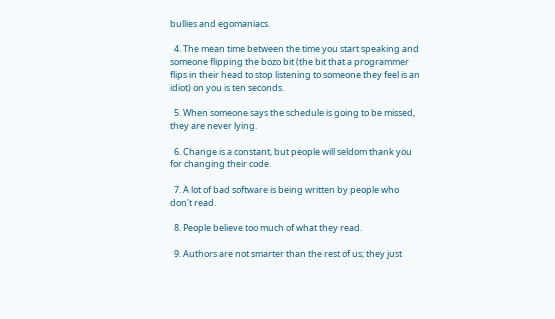bullies and egomaniacs.

  4. The mean time between the time you start speaking and someone flipping the bozo bit (the bit that a programmer flips in their head to stop listening to someone they feel is an idiot) on you is ten seconds.

  5. When someone says the schedule is going to be missed, they are never lying.

  6. Change is a constant, but people will seldom thank you for changing their code.

  7. A lot of bad software is being written by people who don't read.

  8. People believe too much of what they read.

  9. Authors are not smarter than the rest of us; they just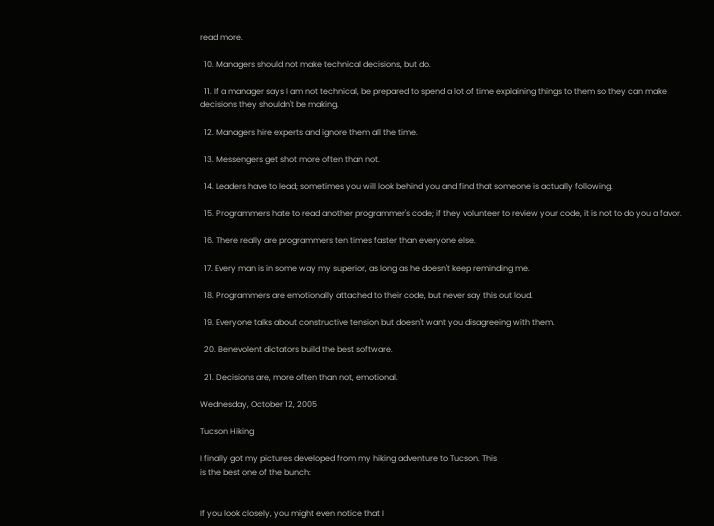read more.

  10. Managers should not make technical decisions, but do.

  11. If a manager says I am not technical, be prepared to spend a lot of time explaining things to them so they can make decisions they shouldn't be making.

  12. Managers hire experts and ignore them all the time.

  13. Messengers get shot more often than not.

  14. Leaders have to lead; sometimes you will look behind you and find that someone is actually following.

  15. Programmers hate to read another programmer's code; if they volunteer to review your code, it is not to do you a favor.

  16. There really are programmers ten times faster than everyone else.

  17. Every man is in some way my superior, as long as he doesn't keep reminding me.

  18. Programmers are emotionally attached to their code, but never say this out loud.

  19. Everyone talks about constructive tension but doesn't want you disagreeing with them.

  20. Benevolent dictators build the best software.

  21. Decisions are, more often than not, emotional.

Wednesday, October 12, 2005

Tucson Hiking

I finally got my pictures developed from my hiking adventure to Tucson. This
is the best one of the bunch:


If you look closely, you might even notice that I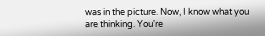was in the picture. Now, I know what you are thinking. You're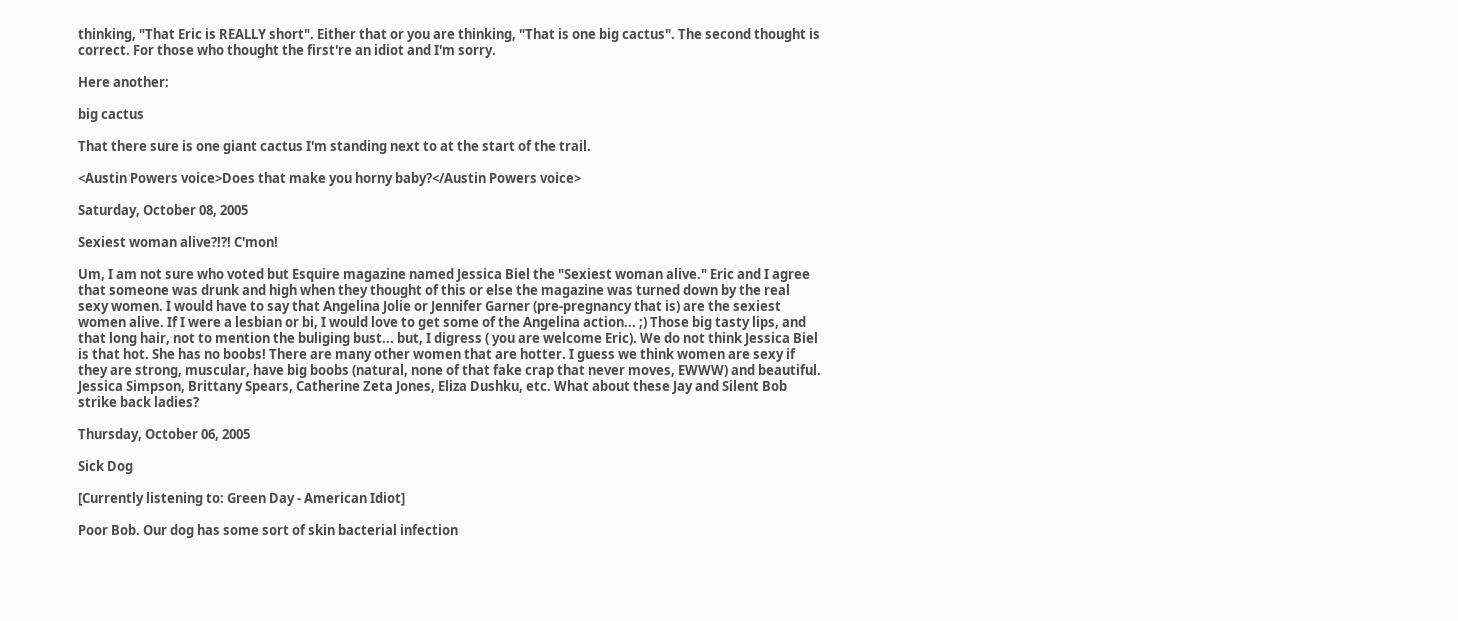thinking, "That Eric is REALLY short". Either that or you are thinking, "That is one big cactus". The second thought is correct. For those who thought the first're an idiot and I'm sorry.

Here another:

big cactus

That there sure is one giant cactus I'm standing next to at the start of the trail.

<Austin Powers voice>Does that make you horny baby?</Austin Powers voice>

Saturday, October 08, 2005

Sexiest woman alive?!?! C'mon!

Um, I am not sure who voted but Esquire magazine named Jessica Biel the "Sexiest woman alive." Eric and I agree that someone was drunk and high when they thought of this or else the magazine was turned down by the real sexy women. I would have to say that Angelina Jolie or Jennifer Garner (pre-pregnancy that is) are the sexiest women alive. If I were a lesbian or bi, I would love to get some of the Angelina action... ;) Those big tasty lips, and that long hair, not to mention the buliging bust... but, I digress ( you are welcome Eric). We do not think Jessica Biel is that hot. She has no boobs! There are many other women that are hotter. I guess we think women are sexy if they are strong, muscular, have big boobs (natural, none of that fake crap that never moves, EWWW) and beautiful. Jessica Simpson, Brittany Spears, Catherine Zeta Jones, Eliza Dushku, etc. What about these Jay and Silent Bob strike back ladies?

Thursday, October 06, 2005

Sick Dog

[Currently listening to: Green Day - American Idiot]

Poor Bob. Our dog has some sort of skin bacterial infection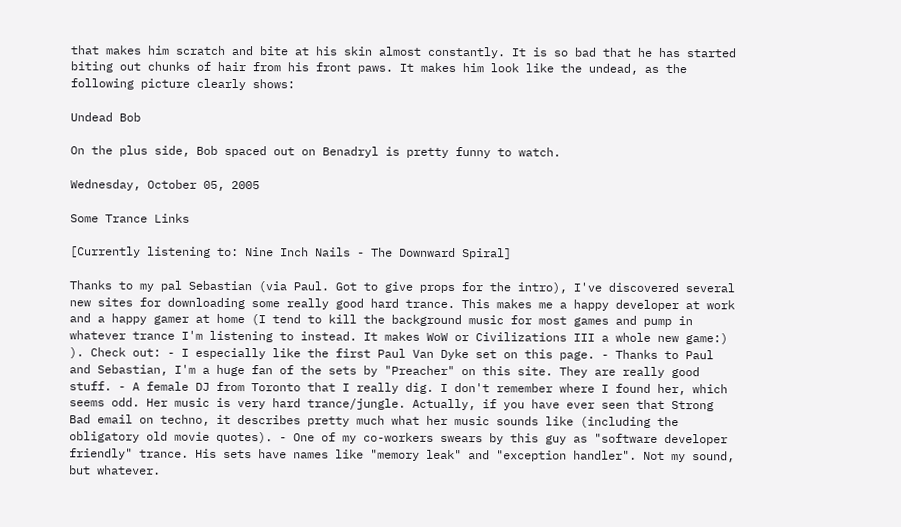that makes him scratch and bite at his skin almost constantly. It is so bad that he has started biting out chunks of hair from his front paws. It makes him look like the undead, as the following picture clearly shows:

Undead Bob

On the plus side, Bob spaced out on Benadryl is pretty funny to watch.

Wednesday, October 05, 2005

Some Trance Links

[Currently listening to: Nine Inch Nails - The Downward Spiral]

Thanks to my pal Sebastian (via Paul. Got to give props for the intro), I've discovered several new sites for downloading some really good hard trance. This makes me a happy developer at work and a happy gamer at home (I tend to kill the background music for most games and pump in whatever trance I'm listening to instead. It makes WoW or Civilizations III a whole new game:) ). Check out: - I especially like the first Paul Van Dyke set on this page. - Thanks to Paul and Sebastian, I'm a huge fan of the sets by "Preacher" on this site. They are really good stuff. - A female DJ from Toronto that I really dig. I don't remember where I found her, which seems odd. Her music is very hard trance/jungle. Actually, if you have ever seen that Strong Bad email on techno, it describes pretty much what her music sounds like (including the obligatory old movie quotes). - One of my co-workers swears by this guy as "software developer friendly" trance. His sets have names like "memory leak" and "exception handler". Not my sound, but whatever.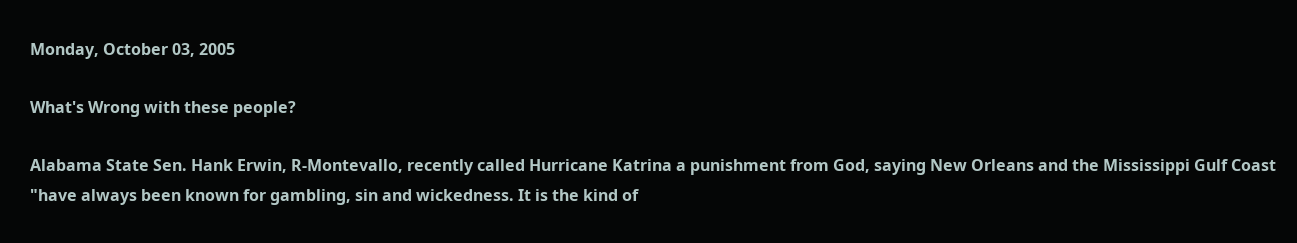Monday, October 03, 2005

What's Wrong with these people?

Alabama State Sen. Hank Erwin, R-Montevallo, recently called Hurricane Katrina a punishment from God, saying New Orleans and the Mississippi Gulf Coast "have always been known for gambling, sin and wickedness. It is the kind of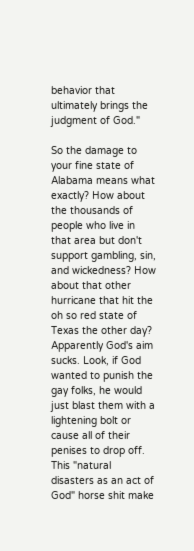behavior that ultimately brings the judgment of God."

So the damage to your fine state of Alabama means what exactly? How about the thousands of people who live in that area but don't support gambling, sin, and wickedness? How about that other hurricane that hit the oh so red state of Texas the other day? Apparently God's aim sucks. Look, if God wanted to punish the gay folks, he would just blast them with a lightening bolt or cause all of their penises to drop off. This "natural disasters as an act of God" horse shit make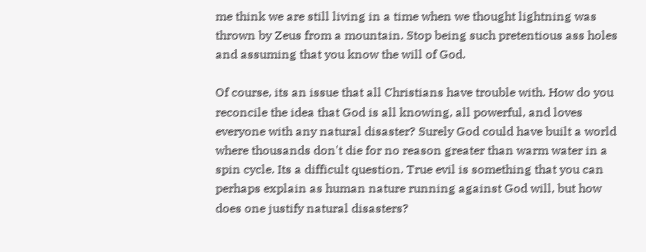me think we are still living in a time when we thought lightning was thrown by Zeus from a mountain. Stop being such pretentious ass holes and assuming that you know the will of God.

Of course, its an issue that all Christians have trouble with. How do you reconcile the idea that God is all knowing, all powerful, and loves everyone with any natural disaster? Surely God could have built a world where thousands don't die for no reason greater than warm water in a spin cycle. Its a difficult question. True evil is something that you can perhaps explain as human nature running against God will, but how does one justify natural disasters?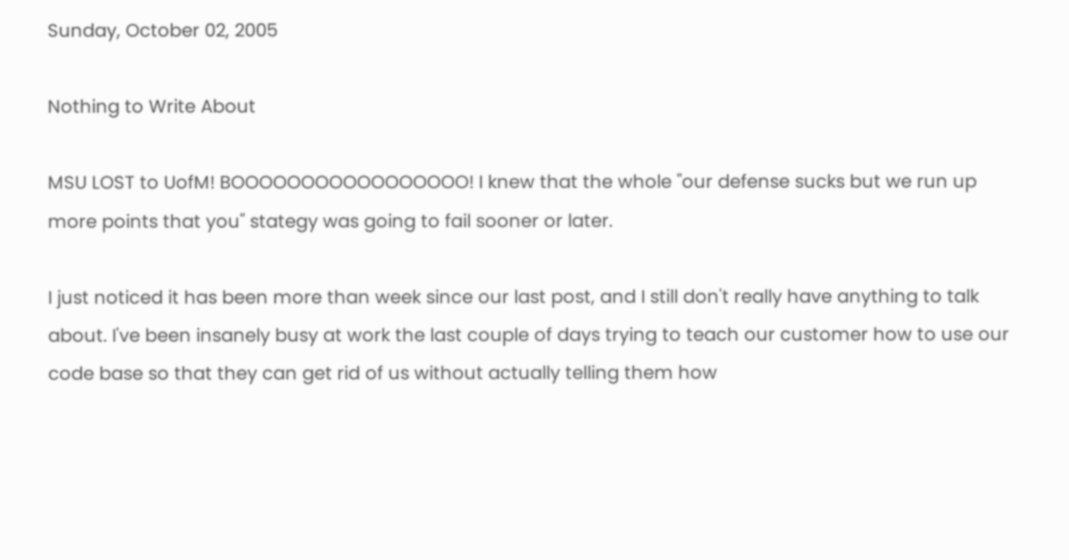Sunday, October 02, 2005

Nothing to Write About

MSU LOST to UofM! BOOOOOOOOOOOOOOOOO! I knew that the whole "our defense sucks but we run up more points that you" stategy was going to fail sooner or later.

I just noticed it has been more than week since our last post, and I still don't really have anything to talk about. I've been insanely busy at work the last couple of days trying to teach our customer how to use our code base so that they can get rid of us without actually telling them how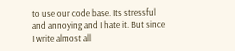to use our code base. Its stressful and annoying and I hate it. But since I write almost all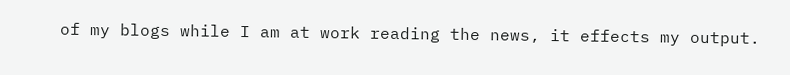of my blogs while I am at work reading the news, it effects my output.